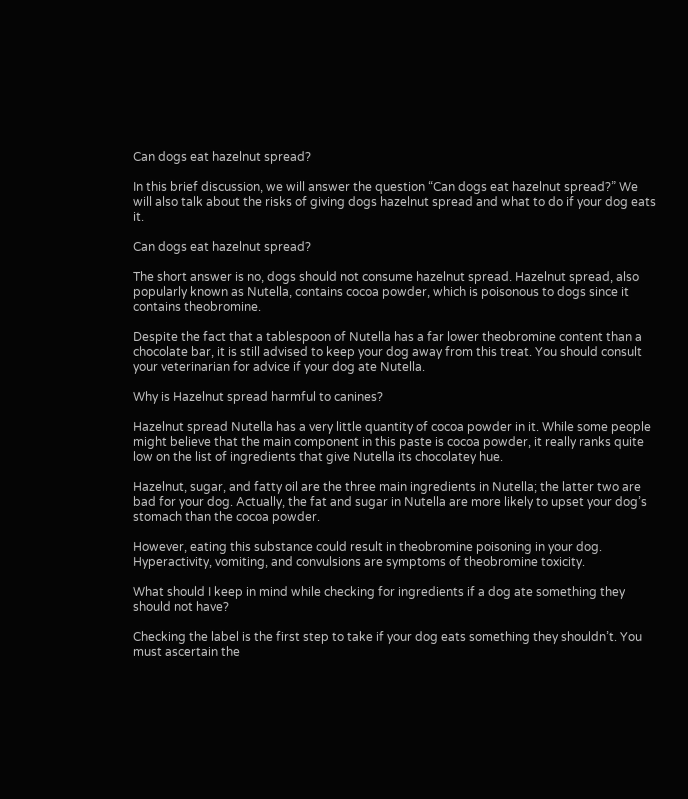Can dogs eat hazelnut spread?

In this brief discussion, we will answer the question “Can dogs eat hazelnut spread?” We will also talk about the risks of giving dogs hazelnut spread and what to do if your dog eats it.

Can dogs eat hazelnut spread?

The short answer is no, dogs should not consume hazelnut spread. Hazelnut spread, also popularly known as Nutella, contains cocoa powder, which is poisonous to dogs since it contains theobromine.

Despite the fact that a tablespoon of Nutella has a far lower theobromine content than a chocolate bar, it is still advised to keep your dog away from this treat. You should consult your veterinarian for advice if your dog ate Nutella.

Why is Hazelnut spread harmful to canines?

Hazelnut spread Nutella has a very little quantity of cocoa powder in it. While some people might believe that the main component in this paste is cocoa powder, it really ranks quite low on the list of ingredients that give Nutella its chocolatey hue.

Hazelnut, sugar, and fatty oil are the three main ingredients in Nutella; the latter two are bad for your dog. Actually, the fat and sugar in Nutella are more likely to upset your dog’s stomach than the cocoa powder.

However, eating this substance could result in theobromine poisoning in your dog. Hyperactivity, vomiting, and convulsions are symptoms of theobromine toxicity.

What should I keep in mind while checking for ingredients if a dog ate something they should not have?

Checking the label is the first step to take if your dog eats something they shouldn’t. You must ascertain the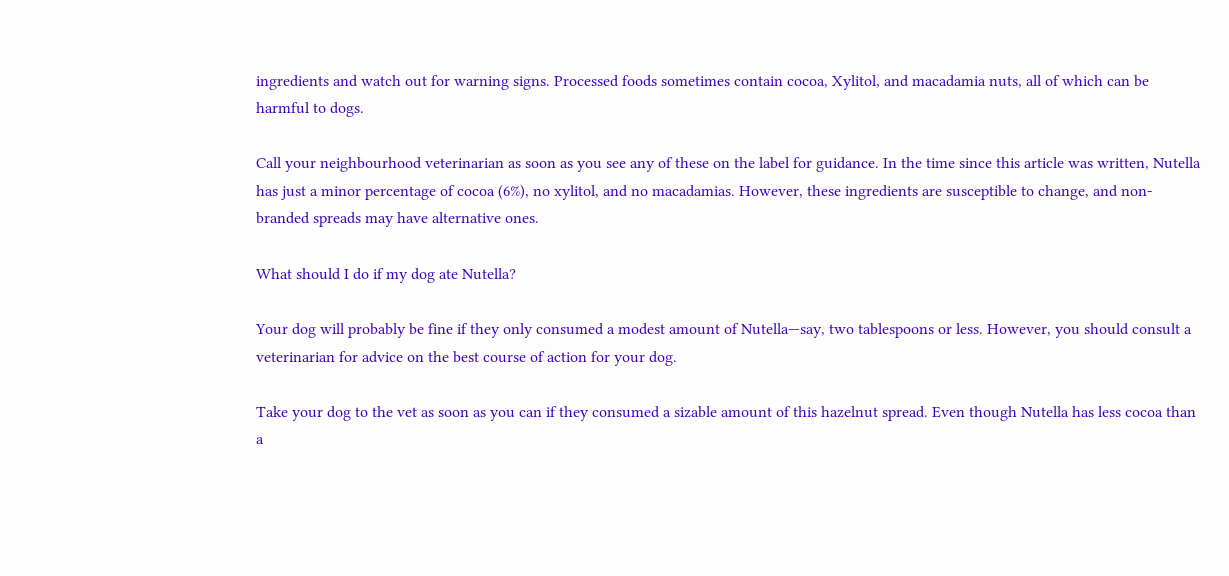ingredients and watch out for warning signs. Processed foods sometimes contain cocoa, Xylitol, and macadamia nuts, all of which can be harmful to dogs.

Call your neighbourhood veterinarian as soon as you see any of these on the label for guidance. In the time since this article was written, Nutella has just a minor percentage of cocoa (6%), no xylitol, and no macadamias. However, these ingredients are susceptible to change, and non-branded spreads may have alternative ones.

What should I do if my dog ate Nutella?

Your dog will probably be fine if they only consumed a modest amount of Nutella—say, two tablespoons or less. However, you should consult a veterinarian for advice on the best course of action for your dog.

Take your dog to the vet as soon as you can if they consumed a sizable amount of this hazelnut spread. Even though Nutella has less cocoa than a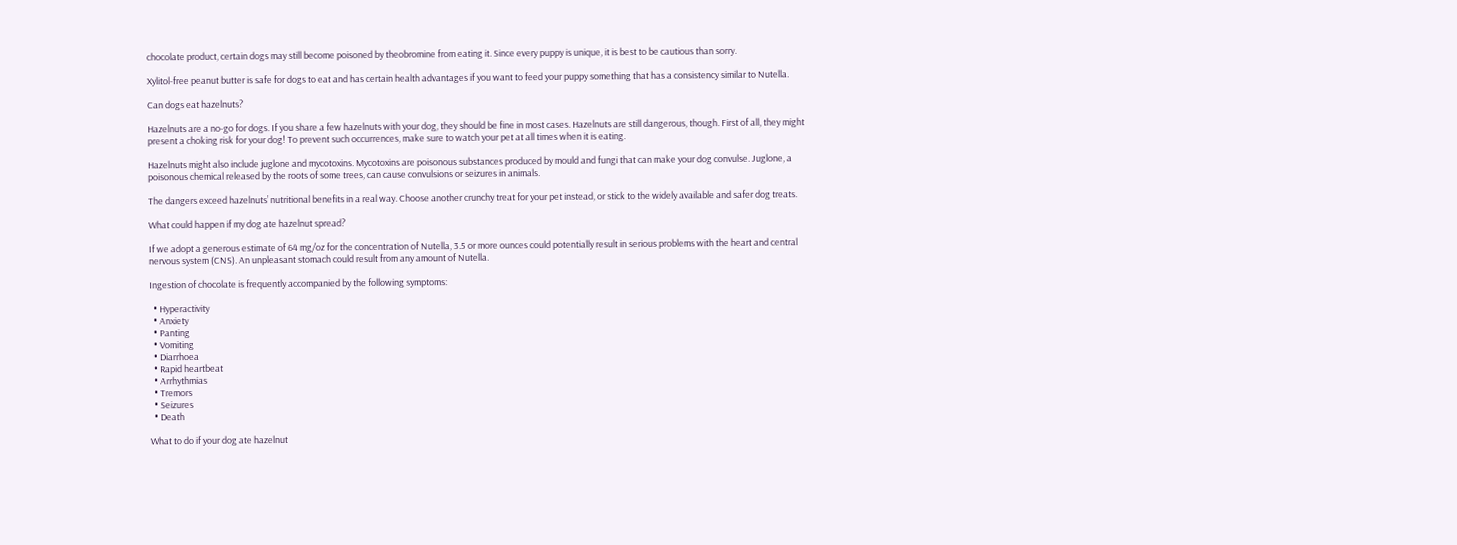chocolate product, certain dogs may still become poisoned by theobromine from eating it. Since every puppy is unique, it is best to be cautious than sorry.

Xylitol-free peanut butter is safe for dogs to eat and has certain health advantages if you want to feed your puppy something that has a consistency similar to Nutella.

Can dogs eat hazelnuts?

Hazelnuts are a no-go for dogs. If you share a few hazelnuts with your dog, they should be fine in most cases. Hazelnuts are still dangerous, though. First of all, they might present a choking risk for your dog! To prevent such occurrences, make sure to watch your pet at all times when it is eating.

Hazelnuts might also include juglone and mycotoxins. Mycotoxins are poisonous substances produced by mould and fungi that can make your dog convulse. Juglone, a poisonous chemical released by the roots of some trees, can cause convulsions or seizures in animals.

The dangers exceed hazelnuts’ nutritional benefits in a real way. Choose another crunchy treat for your pet instead, or stick to the widely available and safer dog treats.

What could happen if my dog ate hazelnut spread?

If we adopt a generous estimate of 64 mg/oz for the concentration of Nutella, 3.5 or more ounces could potentially result in serious problems with the heart and central nervous system (CNS). An unpleasant stomach could result from any amount of Nutella.

Ingestion of chocolate is frequently accompanied by the following symptoms:

  • Hyperactivity
  • Anxiety
  • Panting
  • Vomiting
  • Diarrhoea
  • Rapid heartbeat
  • Arrhythmias
  • Tremors
  • Seizures
  • Death

What to do if your dog ate hazelnut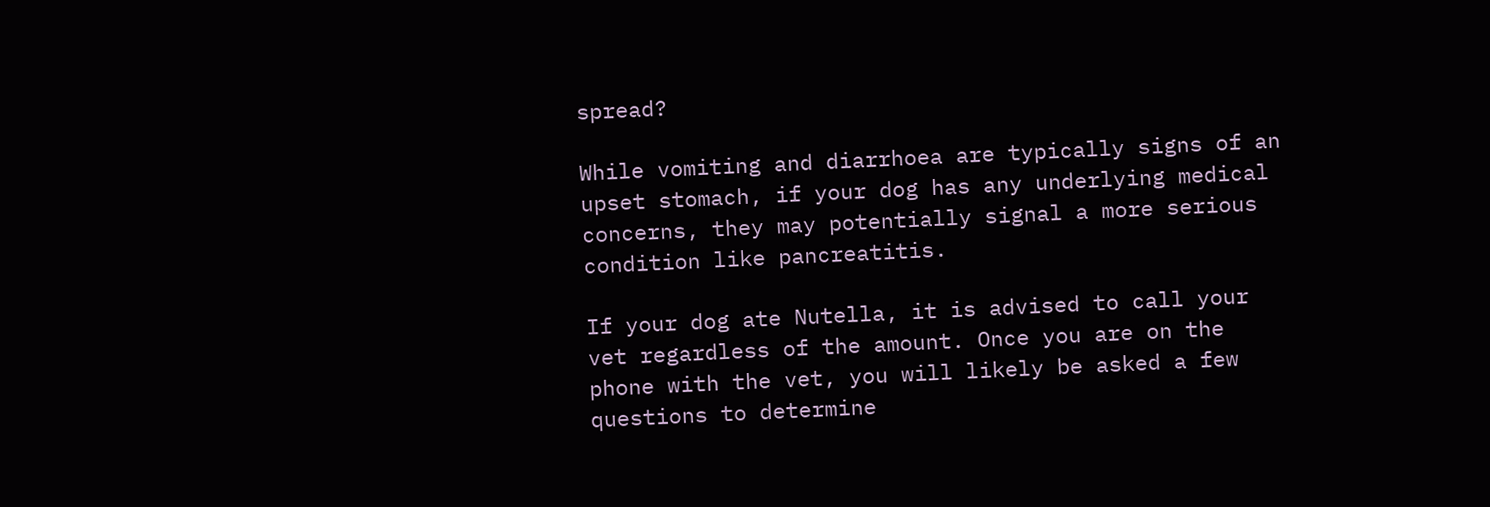spread?

While vomiting and diarrhoea are typically signs of an upset stomach, if your dog has any underlying medical concerns, they may potentially signal a more serious condition like pancreatitis.

If your dog ate Nutella, it is advised to call your vet regardless of the amount. Once you are on the phone with the vet, you will likely be asked a few questions to determine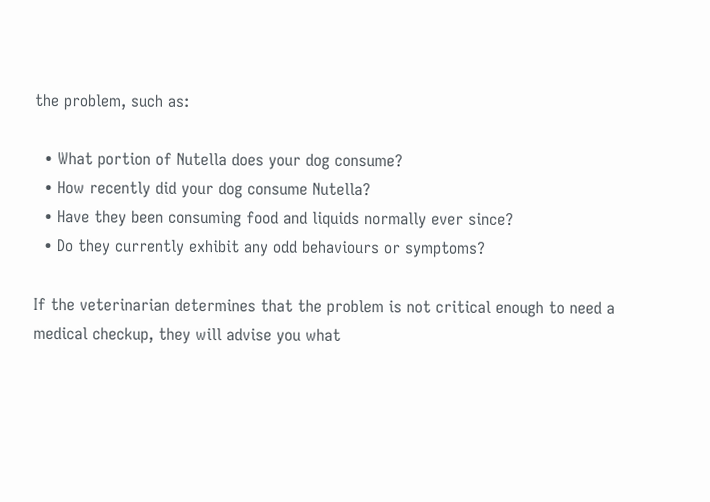the problem, such as:

  • What portion of Nutella does your dog consume?
  • How recently did your dog consume Nutella?
  • Have they been consuming food and liquids normally ever since?
  • Do they currently exhibit any odd behaviours or symptoms?

If the veterinarian determines that the problem is not critical enough to need a medical checkup, they will advise you what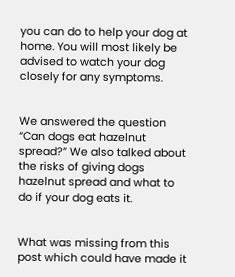you can do to help your dog at home. You will most likely be advised to watch your dog closely for any symptoms.


We answered the question “Can dogs eat hazelnut spread?” We also talked about the risks of giving dogs hazelnut spread and what to do if your dog eats it.


What was missing from this post which could have made it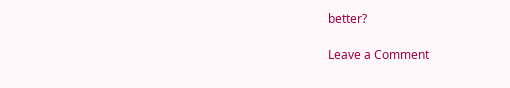better?

Leave a Comment